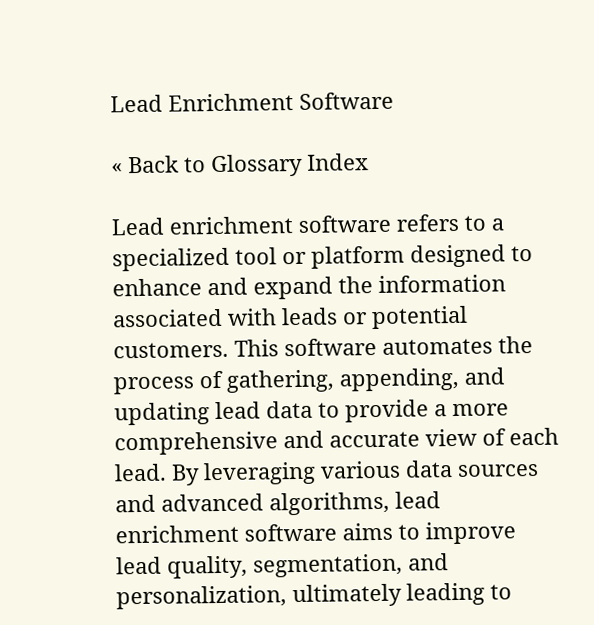Lead Enrichment Software

« Back to Glossary Index

Lead enrichment software refers to a specialized tool or platform designed to enhance and expand the information associated with leads or potential customers. This software automates the process of gathering, appending, and updating lead data to provide a more comprehensive and accurate view of each lead. By leveraging various data sources and advanced algorithms, lead enrichment software aims to improve lead quality, segmentation, and personalization, ultimately leading to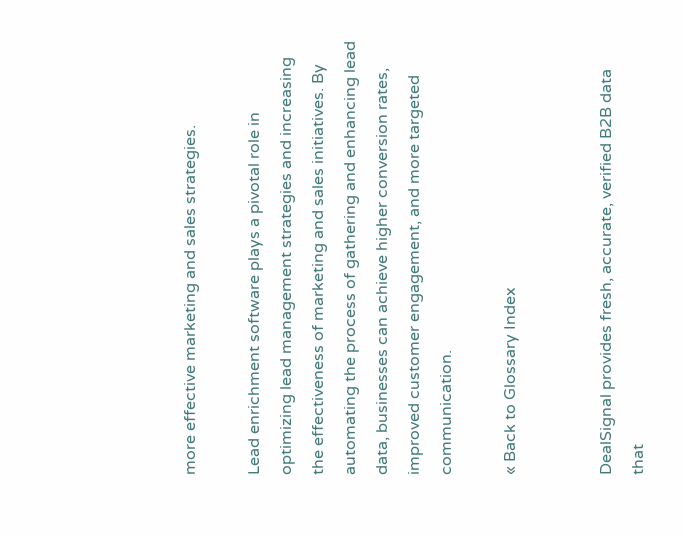more effective marketing and sales strategies.

Lead enrichment software plays a pivotal role in optimizing lead management strategies and increasing the effectiveness of marketing and sales initiatives. By automating the process of gathering and enhancing lead data, businesses can achieve higher conversion rates, improved customer engagement, and more targeted communication.

« Back to Glossary Index


DealSignal provides fresh, accurate, verified B2B data that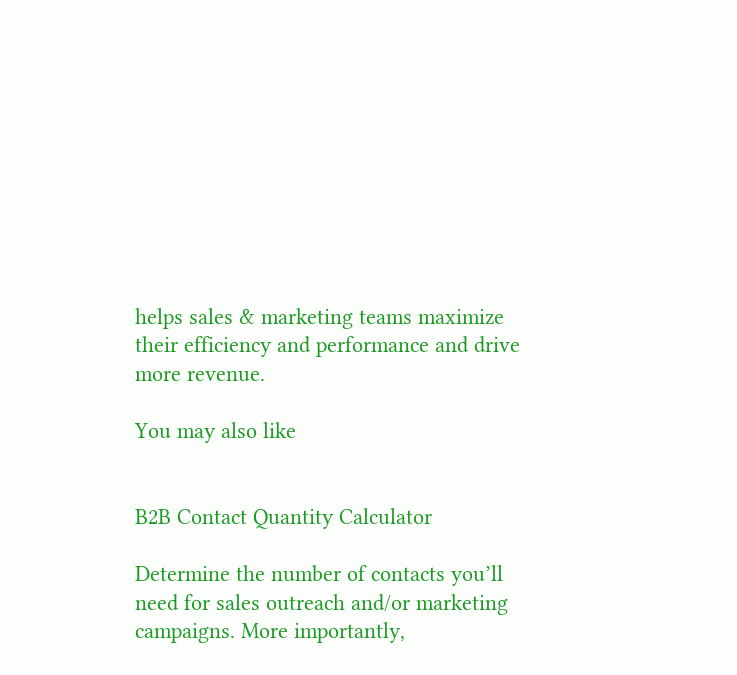helps sales & marketing teams maximize their efficiency and performance and drive more revenue.

You may also like


B2B Contact Quantity Calculator

Determine the number of contacts you’ll need for sales outreach and/or marketing campaigns. More importantly,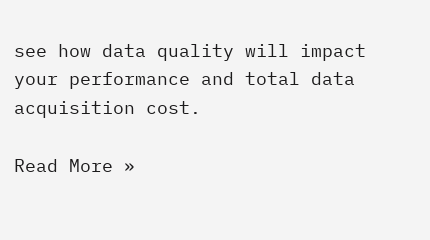see how data quality will impact your performance and total data acquisition cost.

Read More »